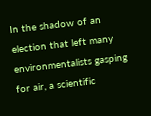In the shadow of an election that left many environmentalists gasping for air, a scientific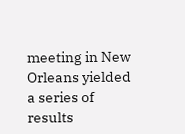meeting in New Orleans yielded a series of results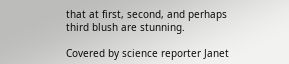that at first, second, and perhaps third blush are stunning.

Covered by science reporter Janet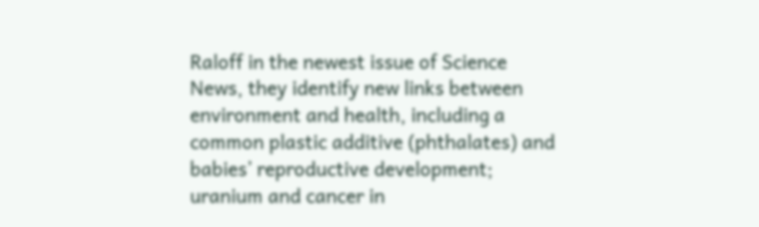Raloff in the newest issue of Science News, they identify new links between environment and health, including a common plastic additive (phthalates) and babies’ reproductive development; uranium and cancer in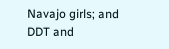Navajo girls; and DDT and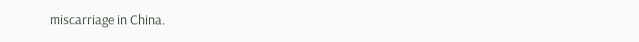miscarriage in China.